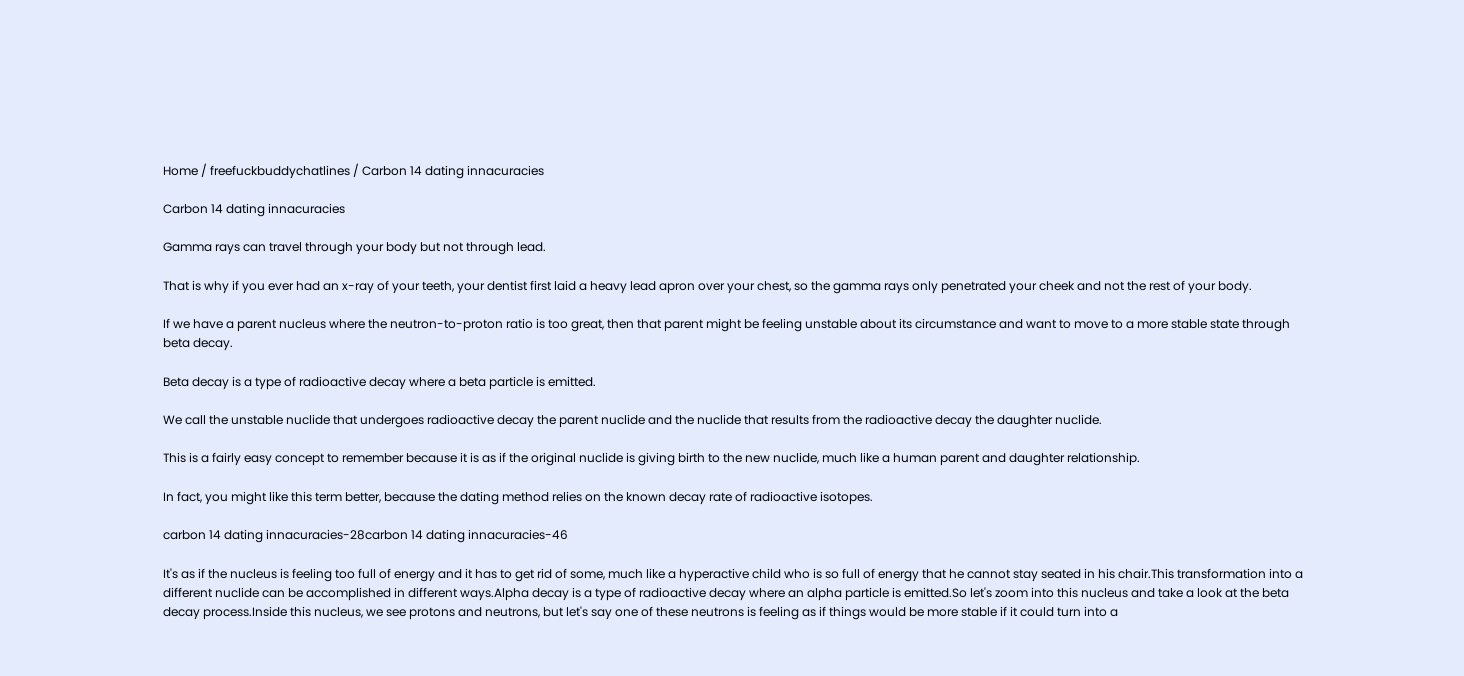Home / freefuckbuddychatlines / Carbon 14 dating innacuracies

Carbon 14 dating innacuracies

Gamma rays can travel through your body but not through lead.

That is why if you ever had an x-ray of your teeth, your dentist first laid a heavy lead apron over your chest, so the gamma rays only penetrated your cheek and not the rest of your body.

If we have a parent nucleus where the neutron-to-proton ratio is too great, then that parent might be feeling unstable about its circumstance and want to move to a more stable state through beta decay.

Beta decay is a type of radioactive decay where a beta particle is emitted.

We call the unstable nuclide that undergoes radioactive decay the parent nuclide and the nuclide that results from the radioactive decay the daughter nuclide.

This is a fairly easy concept to remember because it is as if the original nuclide is giving birth to the new nuclide, much like a human parent and daughter relationship.

In fact, you might like this term better, because the dating method relies on the known decay rate of radioactive isotopes.

carbon 14 dating innacuracies-28carbon 14 dating innacuracies-46

It's as if the nucleus is feeling too full of energy and it has to get rid of some, much like a hyperactive child who is so full of energy that he cannot stay seated in his chair.This transformation into a different nuclide can be accomplished in different ways.Alpha decay is a type of radioactive decay where an alpha particle is emitted.So let's zoom into this nucleus and take a look at the beta decay process.Inside this nucleus, we see protons and neutrons, but let's say one of these neutrons is feeling as if things would be more stable if it could turn into a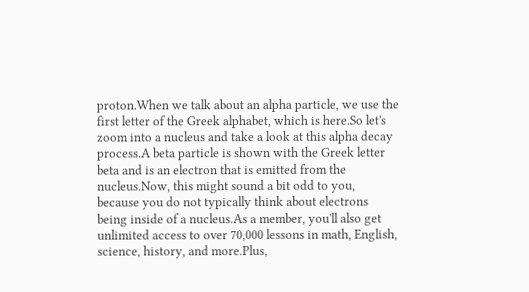proton.When we talk about an alpha particle, we use the first letter of the Greek alphabet, which is here.So let's zoom into a nucleus and take a look at this alpha decay process.A beta particle is shown with the Greek letter beta and is an electron that is emitted from the nucleus.Now, this might sound a bit odd to you, because you do not typically think about electrons being inside of a nucleus.As a member, you'll also get unlimited access to over 70,000 lessons in math, English, science, history, and more.Plus,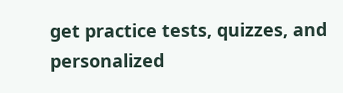get practice tests, quizzes, and personalized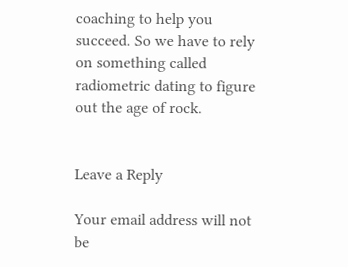coaching to help you succeed. So we have to rely on something called radiometric dating to figure out the age of rock.


Leave a Reply

Your email address will not be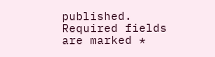published. Required fields are marked *